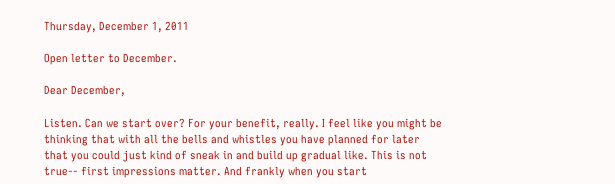Thursday, December 1, 2011

Open letter to December.

Dear December,

Listen. Can we start over? For your benefit, really. I feel like you might be thinking that with all the bells and whistles you have planned for later that you could just kind of sneak in and build up gradual like. This is not true-- first impressions matter. And frankly when you start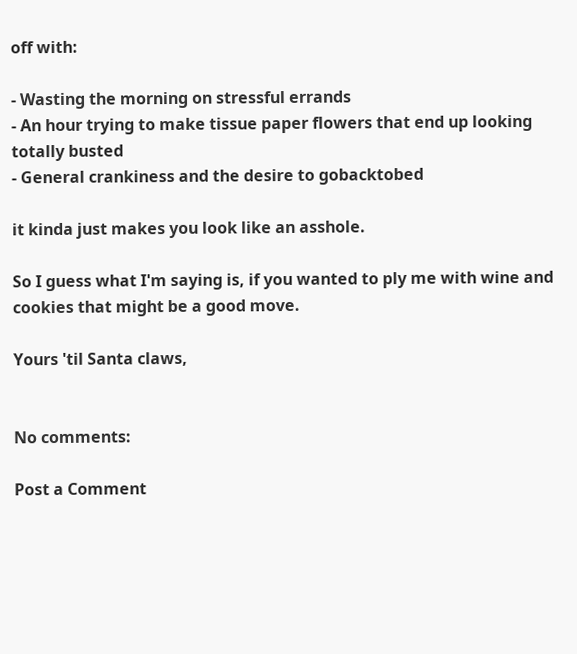off with:

- Wasting the morning on stressful errands
- An hour trying to make tissue paper flowers that end up looking totally busted
- General crankiness and the desire to gobacktobed

it kinda just makes you look like an asshole.

So I guess what I'm saying is, if you wanted to ply me with wine and cookies that might be a good move.

Yours 'til Santa claws,


No comments:

Post a Comment